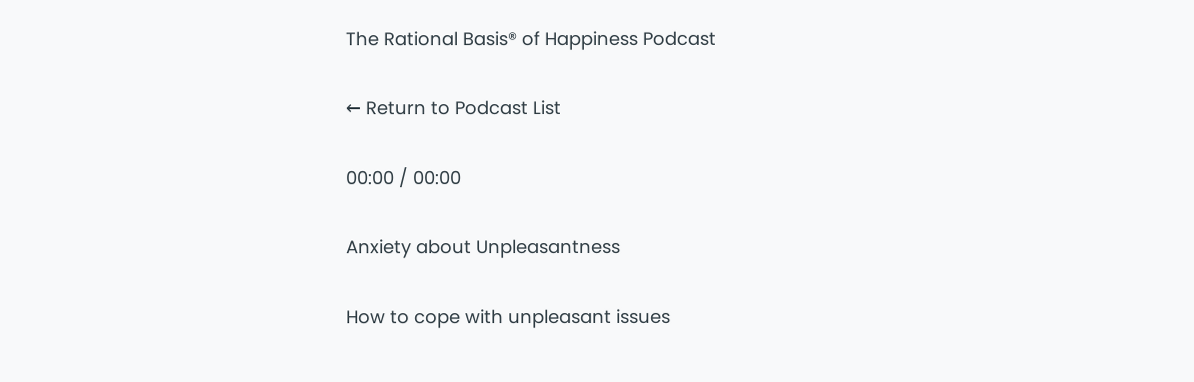The Rational Basis® of Happiness Podcast

← Return to Podcast List

00:00 / 00:00

Anxiety about Unpleasantness

How to cope with unpleasant issues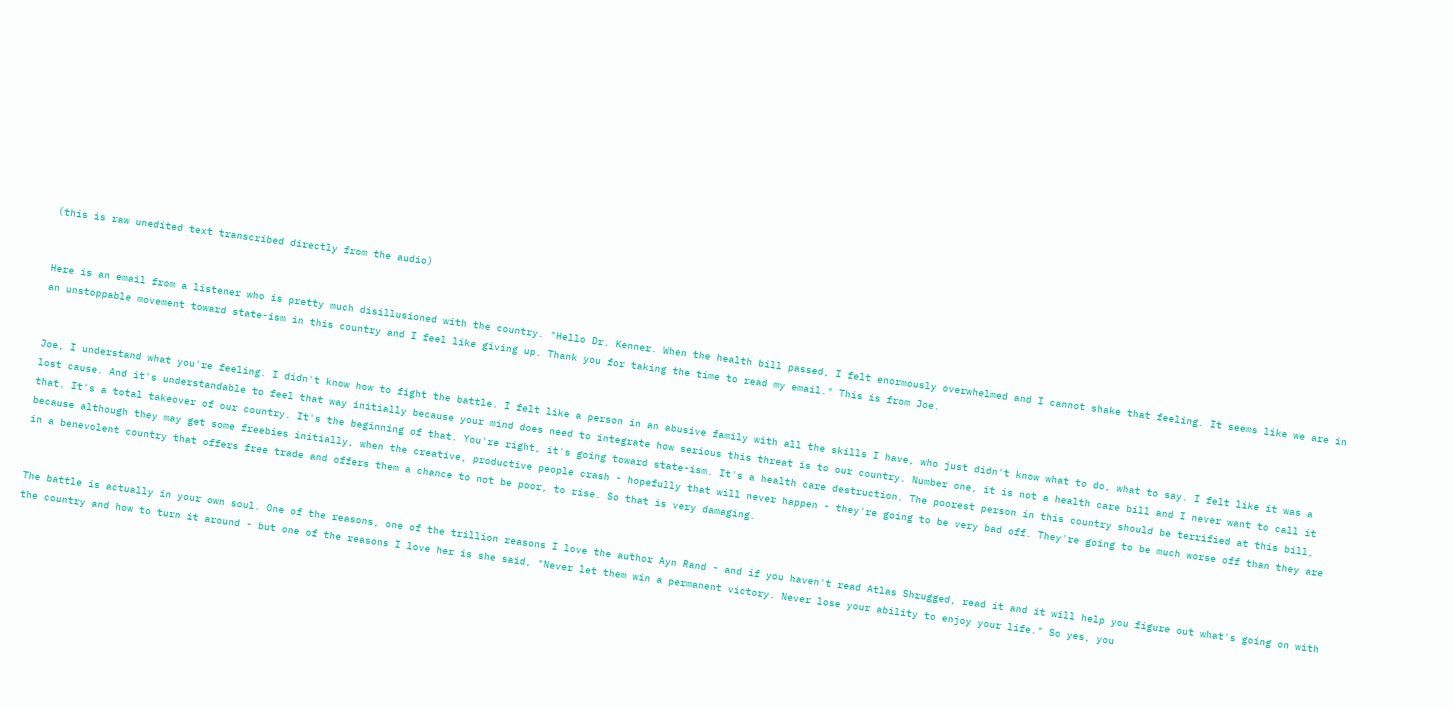(this is raw unedited text transcribed directly from the audio)


Here is an email from a listener who is pretty much disillusioned with the country. "Hello Dr. Kenner. When the health bill passed, I felt enormously overwhelmed and I cannot shake that feeling. It seems like we are in an unstoppable movement toward state-ism in this country and I feel like giving up. Thank you for taking the time to read my email." This is from Joe.


Joe, I understand what you're feeling. I didn't know how to fight the battle. I felt like a person in an abusive family with all the skills I have, who just didn't know what to do, what to say. I felt like it was a lost cause. And it's understandable to feel that way initially because your mind does need to integrate how serious this threat is to our country. Number one, it is not a health care bill and I never want to call it that. It's a total takeover of our country. It's the beginning of that. You're right, it's going toward state-ism. It's a health care destruction. The poorest person in this country should be terrified at this bill, because although they may get some freebies initially, when the creative, productive people crash - hopefully that will never happen - they're going to be very bad off. They're going to be much worse off than they are in a benevolent country that offers free trade and offers them a chance to not be poor, to rise. So that is very damaging.


The battle is actually in your own soul. One of the reasons, one of the trillion reasons I love the author Ayn Rand - and if you haven't read Atlas Shrugged, read it and it will help you figure out what's going on with the country and how to turn it around - but one of the reasons I love her is she said, "Never let them win a permanent victory. Never lose your ability to enjoy your life." So yes, you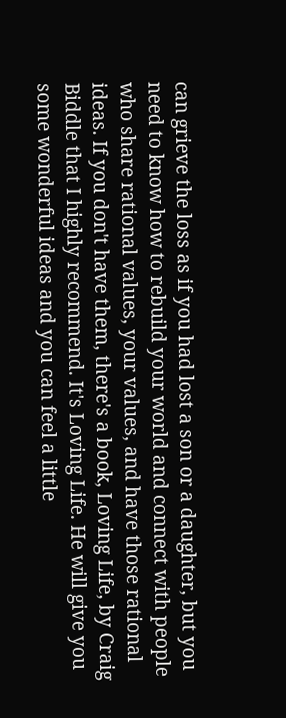can grieve the loss as if you had lost a son or a daughter, but you need to know how to rebuild your world and connect with people who share rational values, your values, and have those rational ideas. If you don't have them, there's a book, Loving Life, by Craig Biddle that I highly recommend. It's Loving Life. He will give you some wonderful ideas and you can feel a little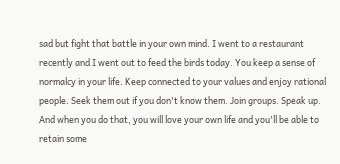sad but fight that battle in your own mind. I went to a restaurant recently and I went out to feed the birds today. You keep a sense of normalcy in your life. Keep connected to your values and enjoy rational people. Seek them out if you don't know them. Join groups. Speak up. And when you do that, you will love your own life and you'll be able to retain some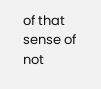of that sense of not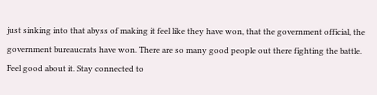just sinking into that abyss of making it feel like they have won, that the government official, the government bureaucrats have won. There are so many good people out there fighting the battle. Feel good about it. Stay connected to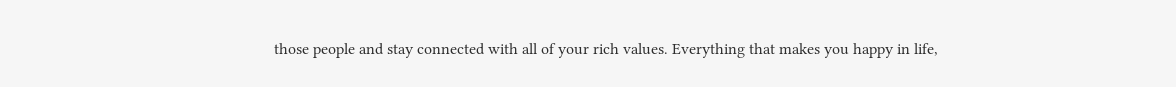those people and stay connected with all of your rich values. Everything that makes you happy in life,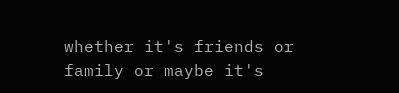whether it's friends or family or maybe it's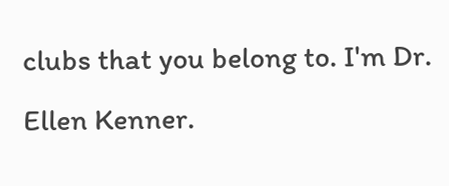clubs that you belong to. I'm Dr. Ellen Kenner.